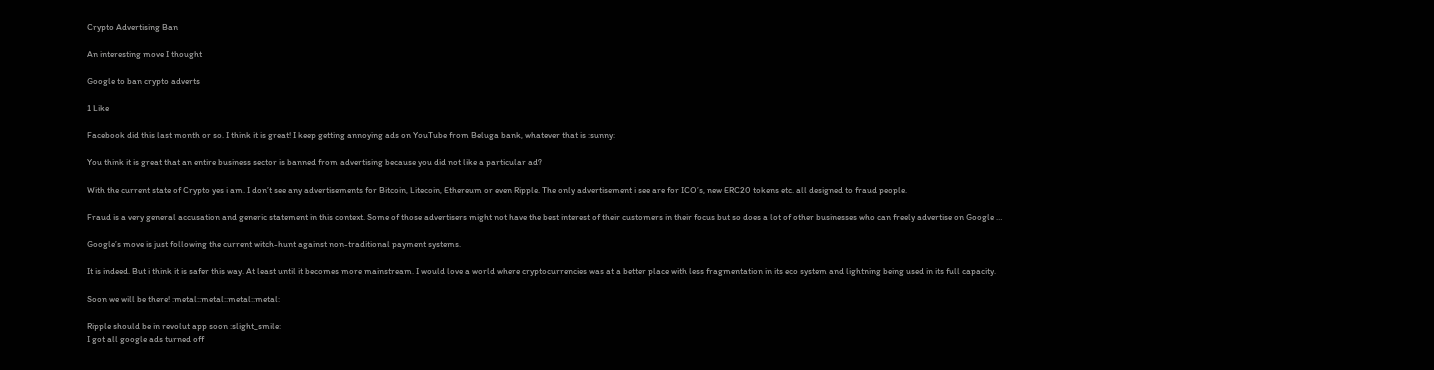Crypto Advertising Ban

An interesting move I thought

Google to ban crypto adverts

1 Like

Facebook did this last month or so. I think it is great! I keep getting annoying ads on YouTube from Beluga bank, whatever that is :sunny:

You think it is great that an entire business sector is banned from advertising because you did not like a particular ad?

With the current state of Crypto yes i am. I don’t see any advertisements for Bitcoin, Litecoin, Ethereum or even Ripple. The only advertisement i see are for ICO’s, new ERC20 tokens etc. all designed to fraud people.

Fraud is a very general accusation and generic statement in this context. Some of those advertisers might not have the best interest of their customers in their focus but so does a lot of other businesses who can freely advertise on Google …

Google’s move is just following the current witch-hunt against non-traditional payment systems.

It is indeed. But i think it is safer this way. At least until it becomes more mainstream. I would love a world where cryptocurrencies was at a better place with less fragmentation in its eco system and lightning being used in its full capacity.

Soon we will be there! :metal::metal::metal::metal:

Ripple should be in revolut app soon :slight_smile:
I got all google ads turned off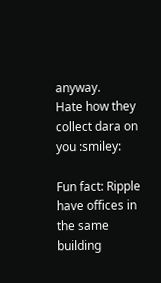anyway.
Hate how they collect dara on you :smiley:

Fun fact: Ripple have offices in the same building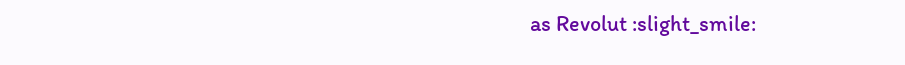as Revolut :slight_smile: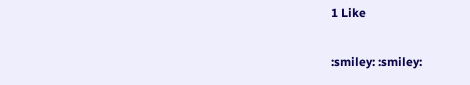1 Like

:smiley: :smiley: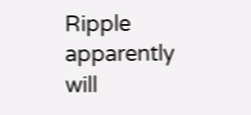Ripple apparently will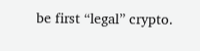be first “legal” crypto.